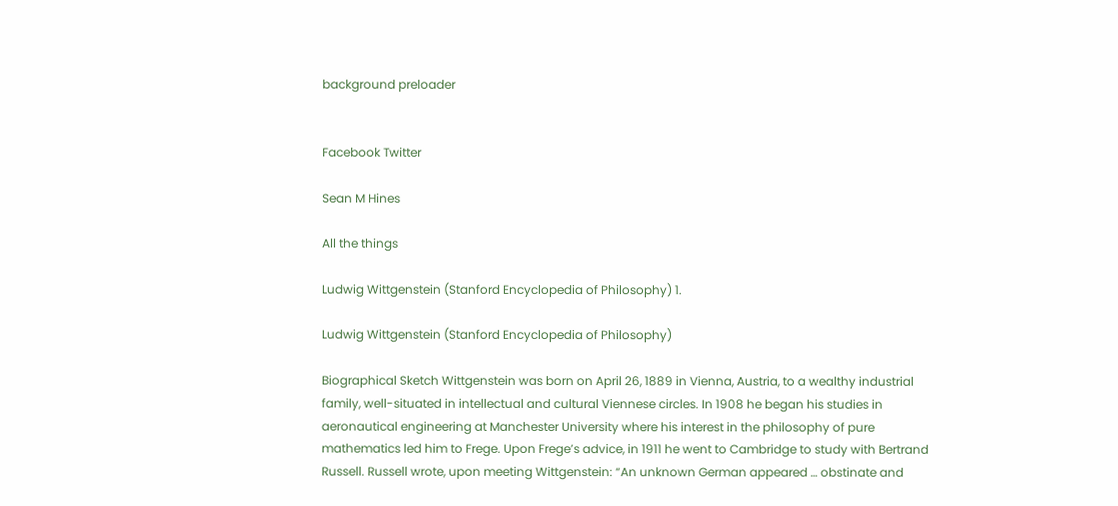background preloader


Facebook Twitter

Sean M Hines

All the things

Ludwig Wittgenstein (Stanford Encyclopedia of Philosophy) 1.

Ludwig Wittgenstein (Stanford Encyclopedia of Philosophy)

Biographical Sketch Wittgenstein was born on April 26, 1889 in Vienna, Austria, to a wealthy industrial family, well-situated in intellectual and cultural Viennese circles. In 1908 he began his studies in aeronautical engineering at Manchester University where his interest in the philosophy of pure mathematics led him to Frege. Upon Frege’s advice, in 1911 he went to Cambridge to study with Bertrand Russell. Russell wrote, upon meeting Wittgenstein: “An unknown German appeared … obstinate and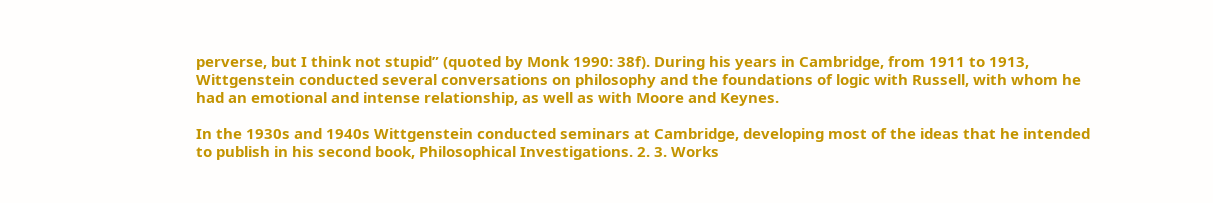perverse, but I think not stupid” (quoted by Monk 1990: 38f). During his years in Cambridge, from 1911 to 1913, Wittgenstein conducted several conversations on philosophy and the foundations of logic with Russell, with whom he had an emotional and intense relationship, as well as with Moore and Keynes.

In the 1930s and 1940s Wittgenstein conducted seminars at Cambridge, developing most of the ideas that he intended to publish in his second book, Philosophical Investigations. 2. 3. Works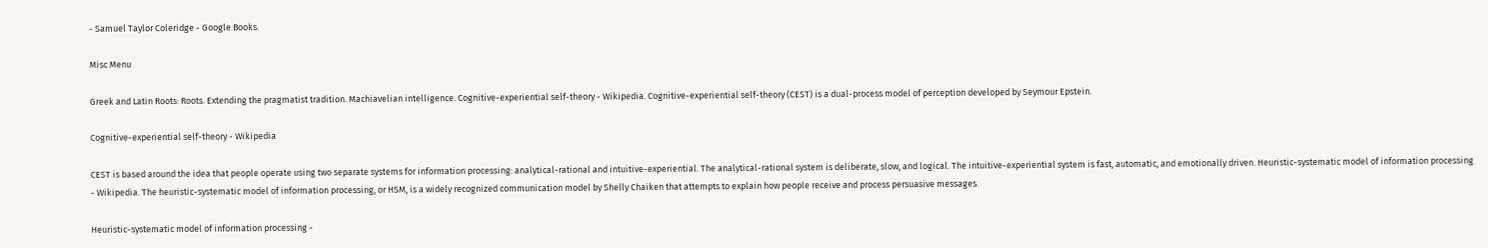- Samuel Taylor Coleridge - Google Books.

Misc Menu

Greek and Latin Roots: Roots. Extending the pragmatist tradition. Machiavelian intelligence. Cognitive-experiential self-theory - Wikipedia. Cognitive-experiential self-theory (CEST) is a dual-process model of perception developed by Seymour Epstein.

Cognitive-experiential self-theory - Wikipedia

CEST is based around the idea that people operate using two separate systems for information processing: analytical-rational and intuitive-experiential. The analytical-rational system is deliberate, slow, and logical. The intuitive-experiential system is fast, automatic, and emotionally driven. Heuristic-systematic model of information processing - Wikipedia. The heuristic-systematic model of information processing, or HSM, is a widely recognized communication model by Shelly Chaiken that attempts to explain how people receive and process persuasive messages.

Heuristic-systematic model of information processing -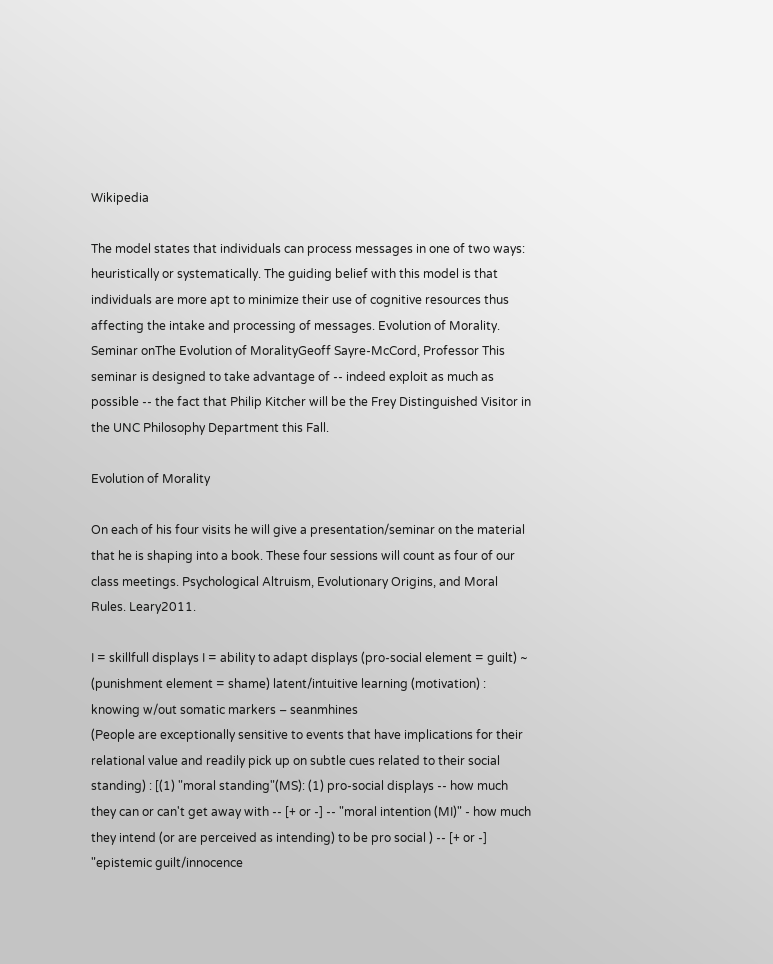Wikipedia

The model states that individuals can process messages in one of two ways: heuristically or systematically. The guiding belief with this model is that individuals are more apt to minimize their use of cognitive resources thus affecting the intake and processing of messages. Evolution of Morality. Seminar onThe Evolution of MoralityGeoff Sayre-McCord, Professor This seminar is designed to take advantage of -- indeed exploit as much as possible -- the fact that Philip Kitcher will be the Frey Distinguished Visitor in the UNC Philosophy Department this Fall.

Evolution of Morality

On each of his four visits he will give a presentation/seminar on the material that he is shaping into a book. These four sessions will count as four of our class meetings. Psychological Altruism, Evolutionary Origins, and Moral Rules. Leary2011.

I = skillfull displays I = ability to adapt displays (pro-social element = guilt) ~ (punishment element = shame) latent/intuitive learning (motivation) : knowing w/out somatic markers – seanmhines
(People are exceptionally sensitive to events that have implications for their relational value and readily pick up on subtle cues related to their social standing) : [(1) "moral standing"(MS): (1) pro-social displays -- how much they can or can't get away with -- [+ or -] -- "moral intention (MI)" - how much they intend (or are perceived as intending) to be pro social ) -- [+ or -] "epistemic guilt/innocence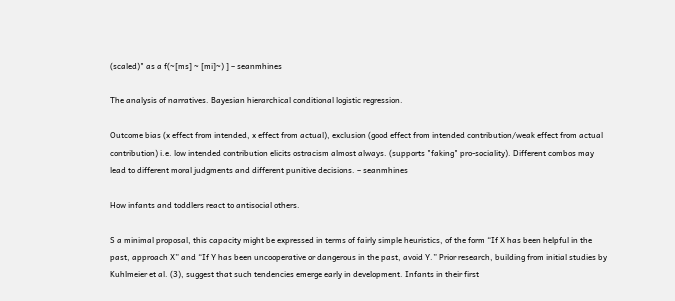(scaled)" as a f(~[ms] ~ [mi]~) ] – seanmhines

The analysis of narratives. Bayesian hierarchical conditional logistic regression.

Outcome bias (x effect from intended, x effect from actual), exclusion (good effect from intended contribution/weak effect from actual contribution) i.e. low intended contribution elicits ostracism almost always. (supports "faking" pro-sociality). Different combos may lead to different moral judgments and different punitive decisions. – seanmhines

How infants and toddlers react to antisocial others.

S a minimal proposal, this capacity might be expressed in terms of fairly simple heuristics, of the form “If X has been helpful in the past, approach X” and “If Y has been uncooperative or dangerous in the past, avoid Y.” Prior research, building from initial studies by Kuhlmeier et al. (3), suggest that such tendencies emerge early in development. Infants in their first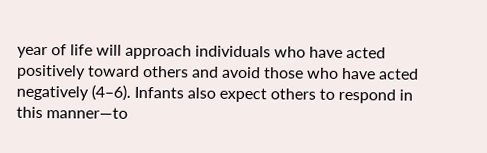year of life will approach individuals who have acted positively toward others and avoid those who have acted negatively (4–6). Infants also expect others to respond in this manner—to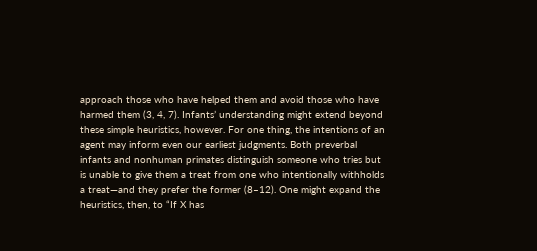approach those who have helped them and avoid those who have harmed them (3, 4, 7). Infants’ understanding might extend beyond these simple heuristics, however. For one thing, the intentions of an agent may inform even our earliest judgments. Both preverbal infants and nonhuman primates distinguish someone who tries but is unable to give them a treat from one who intentionally withholds a treat—and they prefer the former (8–12). One might expand the heuristics, then, to “If X has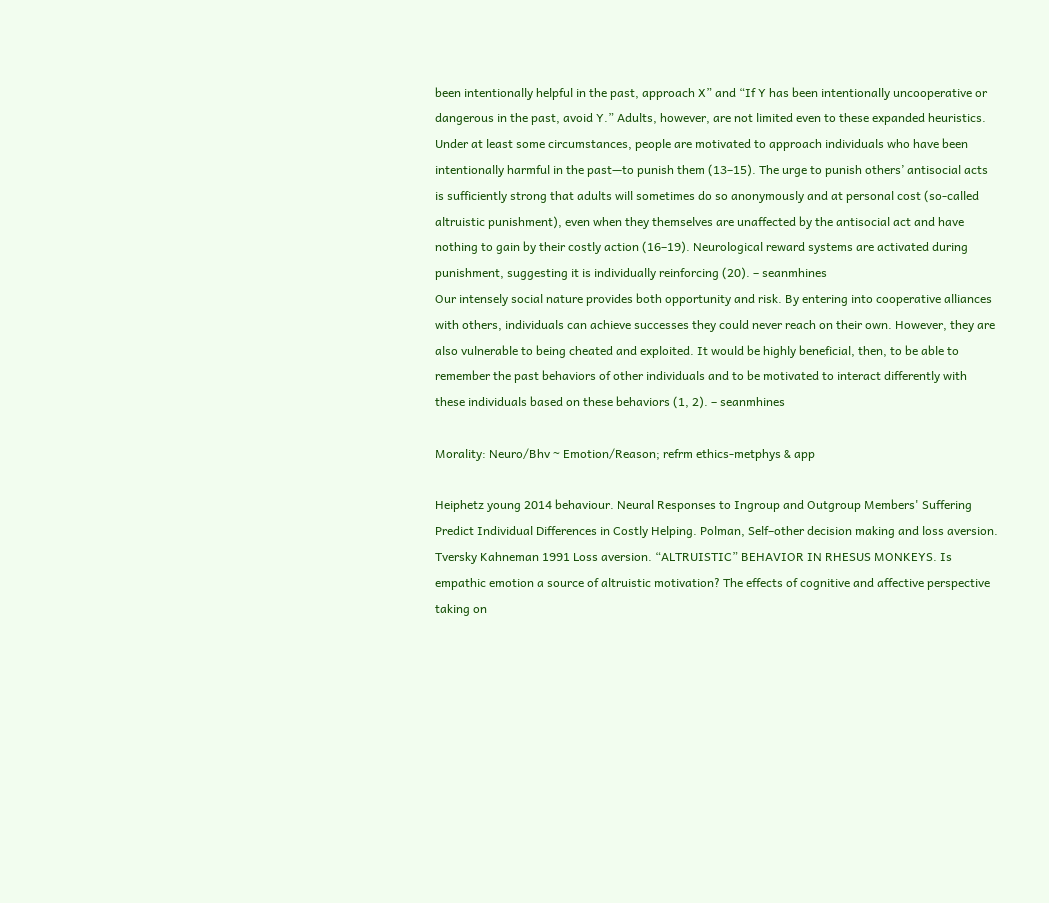been intentionally helpful in the past, approach X” and “If Y has been intentionally uncooperative or dangerous in the past, avoid Y.” Adults, however, are not limited even to these expanded heuristics. Under at least some circumstances, people are motivated to approach individuals who have been intentionally harmful in the past—to punish them (13–15). The urge to punish others’ antisocial acts is sufficiently strong that adults will sometimes do so anonymously and at personal cost (so-called altruistic punishment), even when they themselves are unaffected by the antisocial act and have nothing to gain by their costly action (16–19). Neurological reward systems are activated during punishment, suggesting it is individually reinforcing (20). – seanmhines
Our intensely social nature provides both opportunity and risk. By entering into cooperative alliances with others, individuals can achieve successes they could never reach on their own. However, they are also vulnerable to being cheated and exploited. It would be highly beneficial, then, to be able to remember the past behaviors of other individuals and to be motivated to interact differently with these individuals based on these behaviors (1, 2). – seanmhines

Morality: Neuro/Bhv ~ Emotion/Reason; refrm ethics-metphys & app

Heiphetz young 2014 behaviour. Neural Responses to Ingroup and Outgroup Members' Suffering Predict Individual Differences in Costly Helping. Polman, Self–other decision making and loss aversion. Tversky Kahneman 1991 Loss aversion. “ALTRUISTIC” BEHAVIOR IN RHESUS MONKEYS. Is empathic emotion a source of altruistic motivation? The effects of cognitive and affective perspective taking on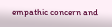empathic concern and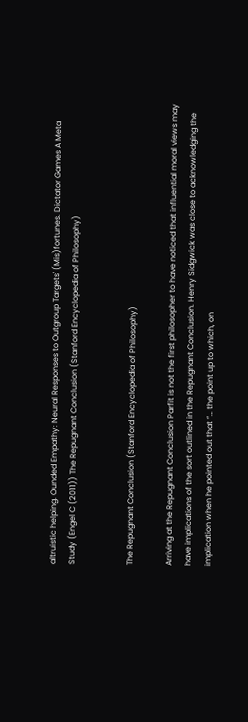altruistic helping. Ounded Empathy: Neural Responses to Outgroup Targets' (Mis)fortunes. Dictator Games A Meta Study (Engel C (2011)) The Repugnant Conclusion (Stanford Encyclopedia of Philosophy)


The Repugnant Conclusion (Stanford Encyclopedia of Philosophy)

Arriving at the Repugnant Conclusion Parfit is not the first philosopher to have noticed that influential moral views may have implications of the sort outlined in the Repugnant Conclusion. Henry Sidgwick was close to acknowledging the implication when he pointed out that “… the point up to which, on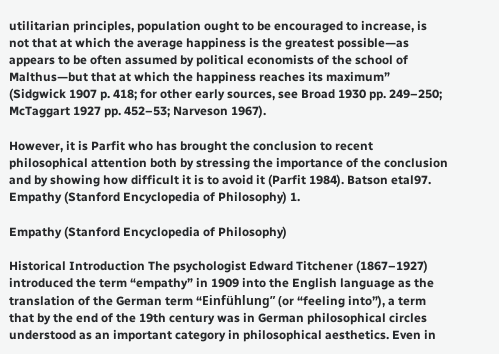utilitarian principles, population ought to be encouraged to increase, is not that at which the average happiness is the greatest possible—as appears to be often assumed by political economists of the school of Malthus—but that at which the happiness reaches its maximum” (Sidgwick 1907 p. 418; for other early sources, see Broad 1930 pp. 249–250; McTaggart 1927 pp. 452–53; Narveson 1967).

However, it is Parfit who has brought the conclusion to recent philosophical attention both by stressing the importance of the conclusion and by showing how difficult it is to avoid it (Parfit 1984). Batson etal97. Empathy (Stanford Encyclopedia of Philosophy) 1.

Empathy (Stanford Encyclopedia of Philosophy)

Historical Introduction The psychologist Edward Titchener (1867–1927) introduced the term “empathy” in 1909 into the English language as the translation of the German term “Einfühlung” (or “feeling into”), a term that by the end of the 19th century was in German philosophical circles understood as an important category in philosophical aesthetics. Even in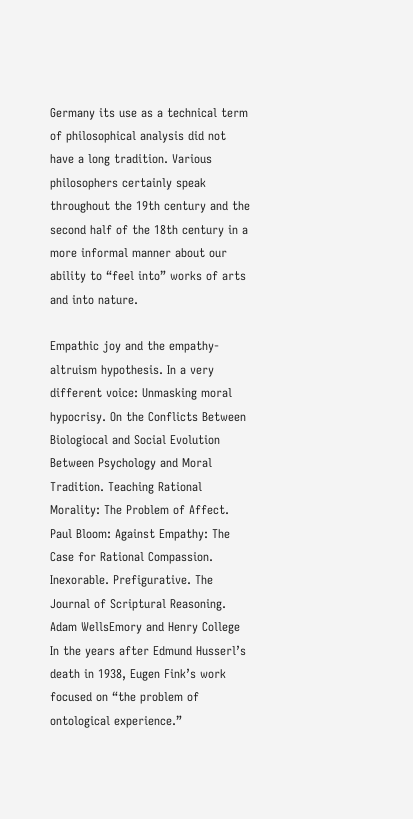Germany its use as a technical term of philosophical analysis did not have a long tradition. Various philosophers certainly speak throughout the 19th century and the second half of the 18th century in a more informal manner about our ability to “feel into” works of arts and into nature.

Empathic joy and the empathy-altruism hypothesis. In a very different voice: Unmasking moral hypocrisy. On the Conflicts Between Biologiocal and Social Evolution Between Psychology and Moral Tradition. Teaching Rational Morality: The Problem of Affect. Paul Bloom: Against Empathy: The Case for Rational Compassion. Inexorable. Prefigurative. The Journal of Scriptural Reasoning. Adam WellsEmory and Henry College In the years after Edmund Husserl’s death in 1938, Eugen Fink’s work focused on “the problem of ontological experience.”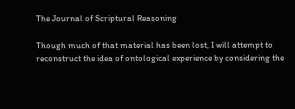The Journal of Scriptural Reasoning

Though much of that material has been lost, I will attempt to reconstruct the idea of ontological experience by considering the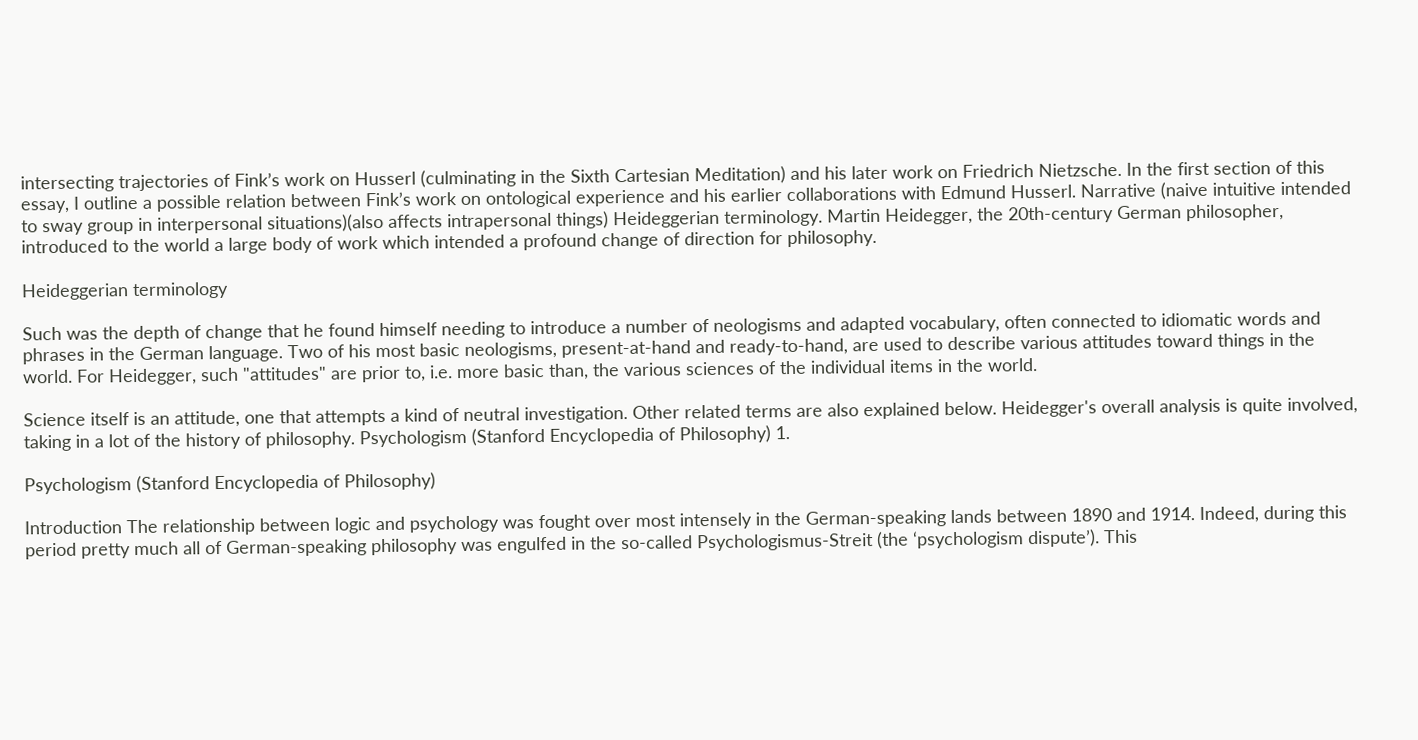intersecting trajectories of Fink’s work on Husserl (culminating in the Sixth Cartesian Meditation) and his later work on Friedrich Nietzsche. In the first section of this essay, I outline a possible relation between Fink’s work on ontological experience and his earlier collaborations with Edmund Husserl. Narrative (naive intuitive intended to sway group in interpersonal situations)(also affects intrapersonal things) Heideggerian terminology. Martin Heidegger, the 20th-century German philosopher, introduced to the world a large body of work which intended a profound change of direction for philosophy.

Heideggerian terminology

Such was the depth of change that he found himself needing to introduce a number of neologisms and adapted vocabulary, often connected to idiomatic words and phrases in the German language. Two of his most basic neologisms, present-at-hand and ready-to-hand, are used to describe various attitudes toward things in the world. For Heidegger, such "attitudes" are prior to, i.e. more basic than, the various sciences of the individual items in the world.

Science itself is an attitude, one that attempts a kind of neutral investigation. Other related terms are also explained below. Heidegger's overall analysis is quite involved, taking in a lot of the history of philosophy. Psychologism (Stanford Encyclopedia of Philosophy) 1.

Psychologism (Stanford Encyclopedia of Philosophy)

Introduction The relationship between logic and psychology was fought over most intensely in the German-speaking lands between 1890 and 1914. Indeed, during this period pretty much all of German-speaking philosophy was engulfed in the so-called Psychologismus-Streit (the ‘psychologism dispute’). This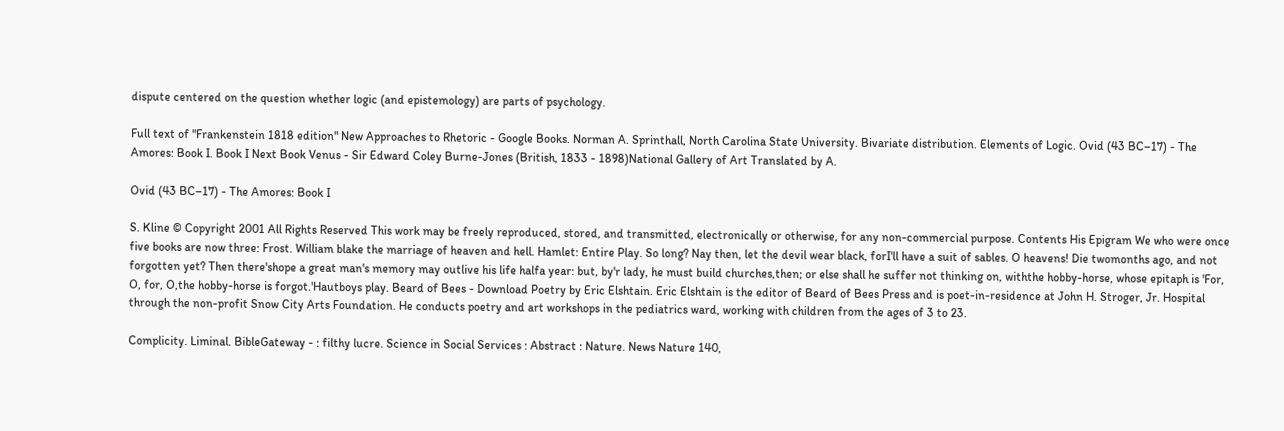dispute centered on the question whether logic (and epistemology) are parts of psychology.

Full text of "Frankenstein 1818 edition" New Approaches to Rhetoric - Google Books. Norman A. Sprinthall, North Carolina State University. Bivariate distribution. Elements of Logic. Ovid (43 BC–17) - The Amores: Book I. Book I Next Book Venus - Sir Edward Coley Burne-Jones (British, 1833 - 1898)National Gallery of Art Translated by A.

Ovid (43 BC–17) - The Amores: Book I

S. Kline © Copyright 2001 All Rights Reserved This work may be freely reproduced, stored, and transmitted, electronically or otherwise, for any non-commercial purpose. Contents His Epigram We who were once five books are now three: Frost. William blake the marriage of heaven and hell. Hamlet: Entire Play. So long? Nay then, let the devil wear black, forI'll have a suit of sables. O heavens! Die twomonths ago, and not forgotten yet? Then there'shope a great man's memory may outlive his life halfa year: but, by'r lady, he must build churches,then; or else shall he suffer not thinking on, withthe hobby-horse, whose epitaph is 'For, O, for, O,the hobby-horse is forgot.'Hautboys play. Beard of Bees - Download Poetry by Eric Elshtain. Eric Elshtain is the editor of Beard of Bees Press and is poet-in-residence at John H. Stroger, Jr. Hospital through the non-profit Snow City Arts Foundation. He conducts poetry and art workshops in the pediatrics ward, working with children from the ages of 3 to 23.

Complicity. Liminal. BibleGateway - : filthy lucre. Science in Social Services : Abstract : Nature. News Nature 140,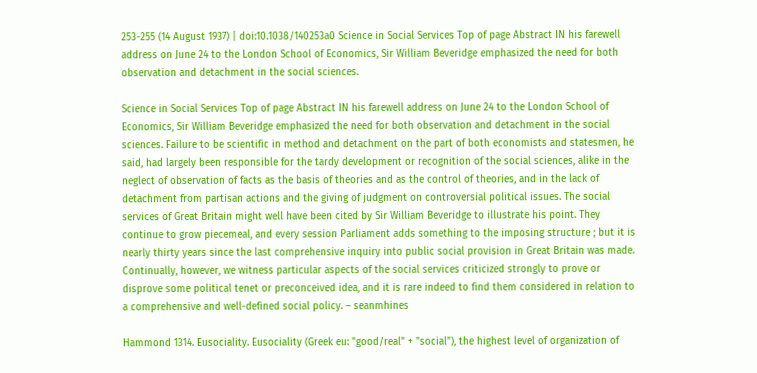253-255 (14 August 1937) | doi:10.1038/140253a0 Science in Social Services Top of page Abstract IN his farewell address on June 24 to the London School of Economics, Sir William Beveridge emphasized the need for both observation and detachment in the social sciences.

Science in Social Services Top of page Abstract IN his farewell address on June 24 to the London School of Economics, Sir William Beveridge emphasized the need for both observation and detachment in the social sciences. Failure to be scientific in method and detachment on the part of both economists and statesmen, he said, had largely been responsible for the tardy development or recognition of the social sciences, alike in the neglect of observation of facts as the basis of theories and as the control of theories, and in the lack of detachment from partisan actions and the giving of judgment on controversial political issues. The social services of Great Britain might well have been cited by Sir William Beveridge to illustrate his point. They continue to grow piecemeal, and every session Parliament adds something to the imposing structure ; but it is nearly thirty years since the last comprehensive inquiry into public social provision in Great Britain was made. Continually, however, we witness particular aspects of the social services criticized strongly to prove or disprove some political tenet or preconceived idea, and it is rare indeed to find them considered in relation to a comprehensive and well-defined social policy. – seanmhines

Hammond 1314. Eusociality. Eusociality (Greek eu: "good/real" + "social"), the highest level of organization of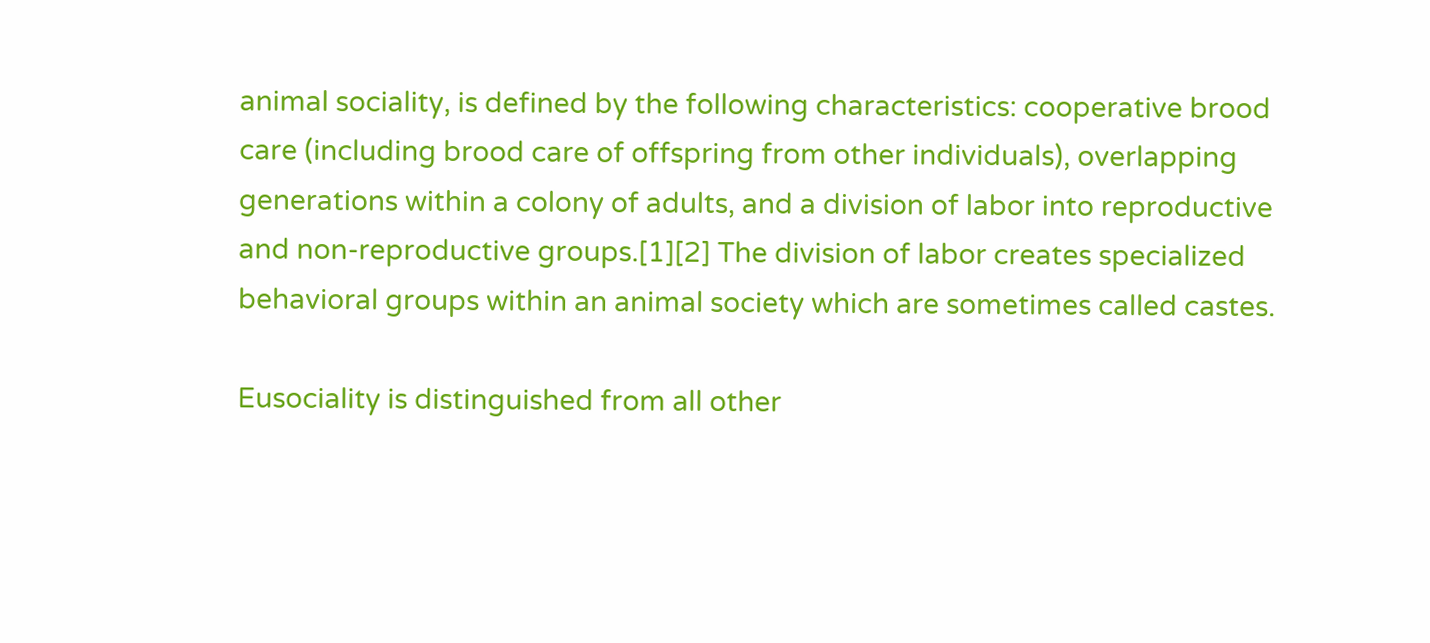animal sociality, is defined by the following characteristics: cooperative brood care (including brood care of offspring from other individuals), overlapping generations within a colony of adults, and a division of labor into reproductive and non-reproductive groups.[1][2] The division of labor creates specialized behavioral groups within an animal society which are sometimes called castes.

Eusociality is distinguished from all other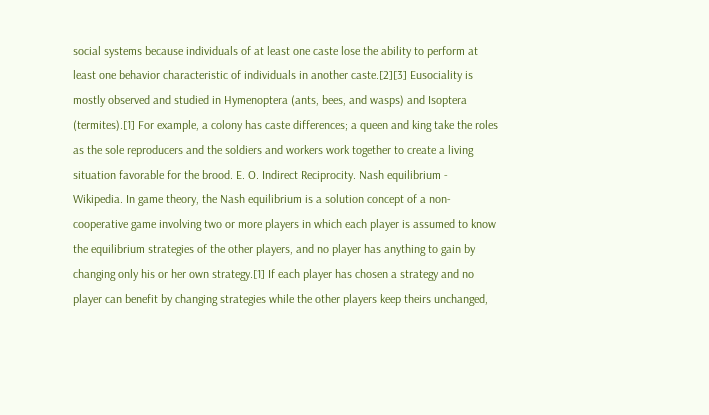social systems because individuals of at least one caste lose the ability to perform at least one behavior characteristic of individuals in another caste.[2][3] Eusociality is mostly observed and studied in Hymenoptera (ants, bees, and wasps) and Isoptera (termites).[1] For example, a colony has caste differences; a queen and king take the roles as the sole reproducers and the soldiers and workers work together to create a living situation favorable for the brood. E. O. Indirect Reciprocity. Nash equilibrium - Wikipedia. In game theory, the Nash equilibrium is a solution concept of a non-cooperative game involving two or more players in which each player is assumed to know the equilibrium strategies of the other players, and no player has anything to gain by changing only his or her own strategy.[1] If each player has chosen a strategy and no player can benefit by changing strategies while the other players keep theirs unchanged,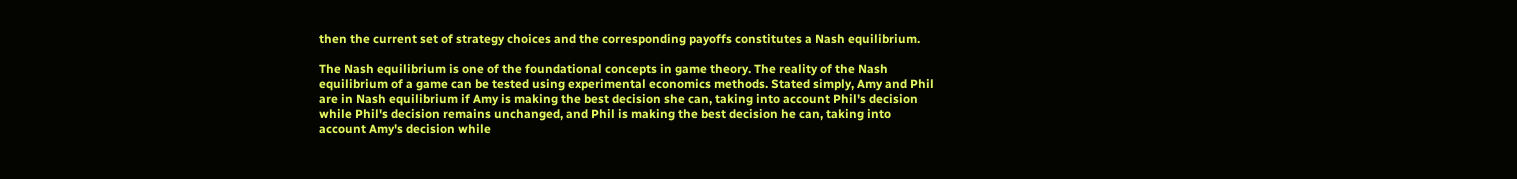then the current set of strategy choices and the corresponding payoffs constitutes a Nash equilibrium.

The Nash equilibrium is one of the foundational concepts in game theory. The reality of the Nash equilibrium of a game can be tested using experimental economics methods. Stated simply, Amy and Phil are in Nash equilibrium if Amy is making the best decision she can, taking into account Phil's decision while Phil's decision remains unchanged, and Phil is making the best decision he can, taking into account Amy's decision while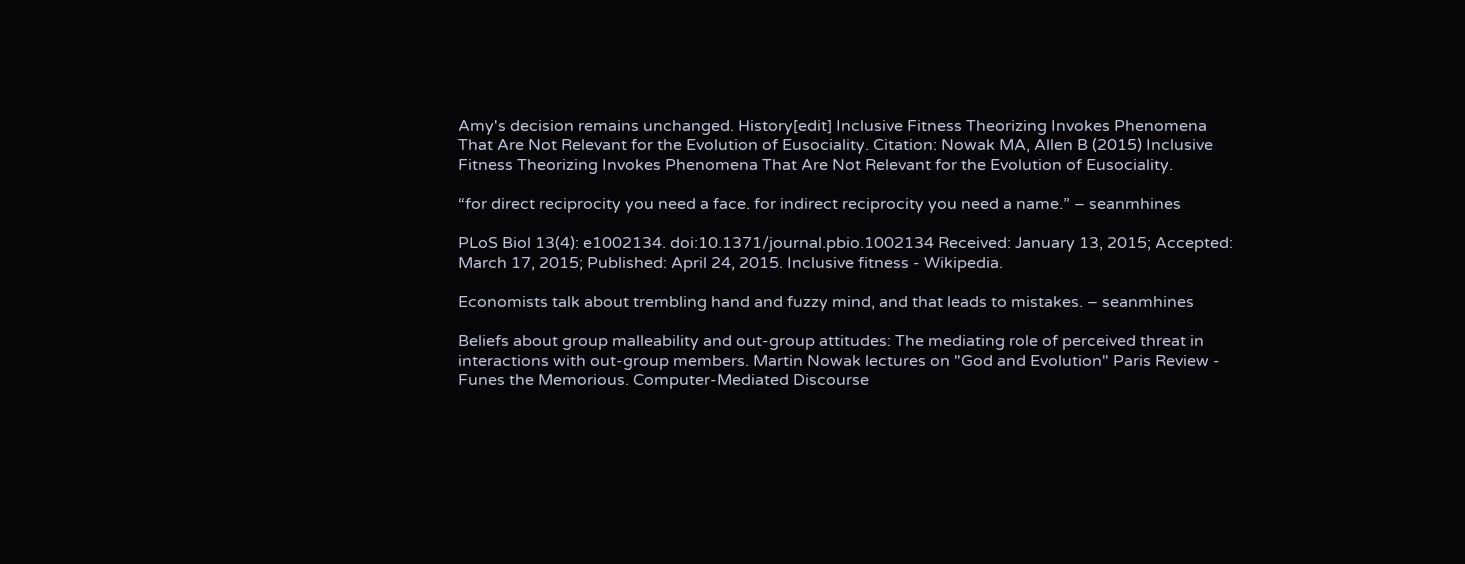Amy's decision remains unchanged. History[edit] Inclusive Fitness Theorizing Invokes Phenomena That Are Not Relevant for the Evolution of Eusociality. Citation: Nowak MA, Allen B (2015) Inclusive Fitness Theorizing Invokes Phenomena That Are Not Relevant for the Evolution of Eusociality.

“for direct reciprocity you need a face. for indirect reciprocity you need a name.” – seanmhines

PLoS Biol 13(4): e1002134. doi:10.1371/journal.pbio.1002134 Received: January 13, 2015; Accepted: March 17, 2015; Published: April 24, 2015. Inclusive fitness - Wikipedia.

Economists talk about trembling hand and fuzzy mind, and that leads to mistakes. – seanmhines

Beliefs about group malleability and out-group attitudes: The mediating role of perceived threat in interactions with out-group members. Martin Nowak lectures on "God and Evolution" Paris Review - Funes the Memorious. Computer-Mediated Discourse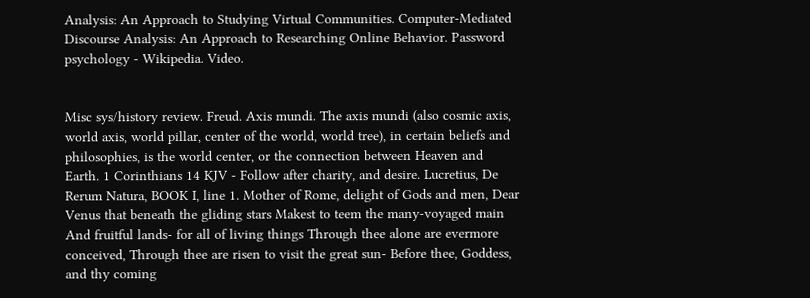Analysis: An Approach to Studying Virtual Communities. Computer-Mediated Discourse Analysis: An Approach to Researching Online Behavior. Password psychology - Wikipedia. Video.


Misc sys/history review. Freud. Axis mundi. The axis mundi (also cosmic axis, world axis, world pillar, center of the world, world tree), in certain beliefs and philosophies, is the world center, or the connection between Heaven and Earth. 1 Corinthians 14 KJV - Follow after charity, and desire. Lucretius, De Rerum Natura, BOOK I, line 1. Mother of Rome, delight of Gods and men, Dear Venus that beneath the gliding stars Makest to teem the many-voyaged main And fruitful lands- for all of living things Through thee alone are evermore conceived, Through thee are risen to visit the great sun- Before thee, Goddess, and thy coming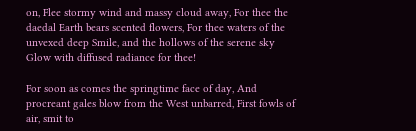on, Flee stormy wind and massy cloud away, For thee the daedal Earth bears scented flowers, For thee waters of the unvexed deep Smile, and the hollows of the serene sky Glow with diffused radiance for thee!

For soon as comes the springtime face of day, And procreant gales blow from the West unbarred, First fowls of air, smit to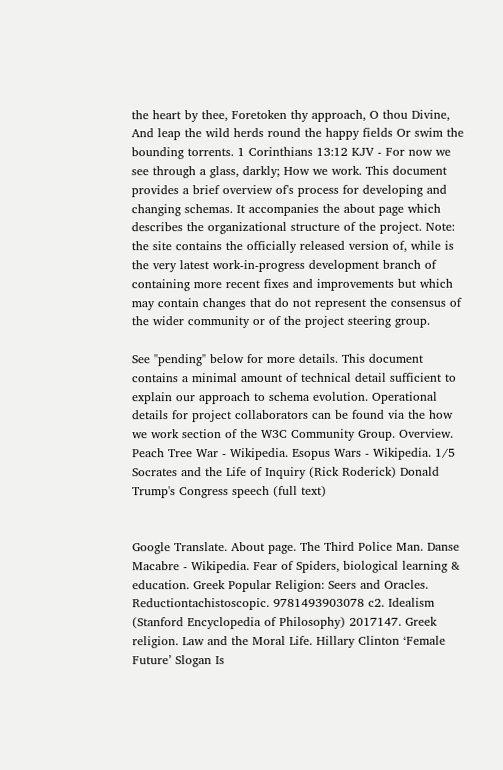the heart by thee, Foretoken thy approach, O thou Divine, And leap the wild herds round the happy fields Or swim the bounding torrents. 1 Corinthians 13:12 KJV - For now we see through a glass, darkly; How we work. This document provides a brief overview of's process for developing and changing schemas. It accompanies the about page which describes the organizational structure of the project. Note: the site contains the officially released version of, while is the very latest work-in-progress development branch of containing more recent fixes and improvements but which may contain changes that do not represent the consensus of the wider community or of the project steering group.

See "pending" below for more details. This document contains a minimal amount of technical detail sufficient to explain our approach to schema evolution. Operational details for project collaborators can be found via the how we work section of the W3C Community Group. Overview. Peach Tree War - Wikipedia. Esopus Wars - Wikipedia. 1/5 Socrates and the Life of Inquiry (Rick Roderick) Donald Trump's Congress speech (full text)


Google Translate. About page. The Third Police Man. Danse Macabre - Wikipedia. Fear of Spiders, biological learning & education. Greek Popular Religion: Seers and Oracles. Reductiontachistoscopic. 9781493903078 c2. Idealism (Stanford Encyclopedia of Philosophy) 2017147. Greek religion. Law and the Moral Life. Hillary Clinton ‘Female Future’ Slogan Is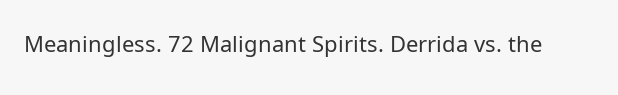Meaningless. 72 Malignant Spirits. Derrida vs. the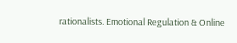rationalists. Emotional Regulation & Online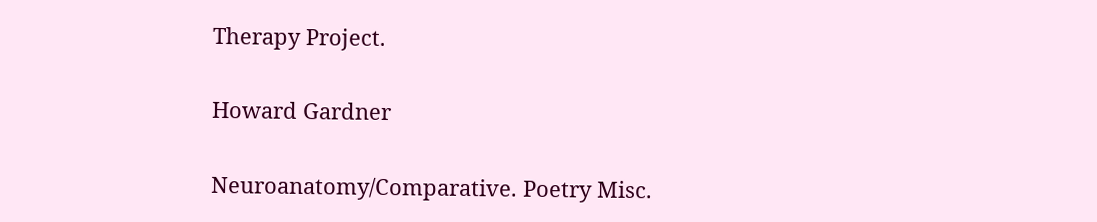Therapy Project.

Howard Gardner

Neuroanatomy/Comparative. Poetry Misc.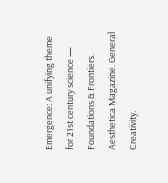Emergence: A unifying theme for 21st century science — Foundations & Frontiers. Aesthetica Magazine. General Creativity.